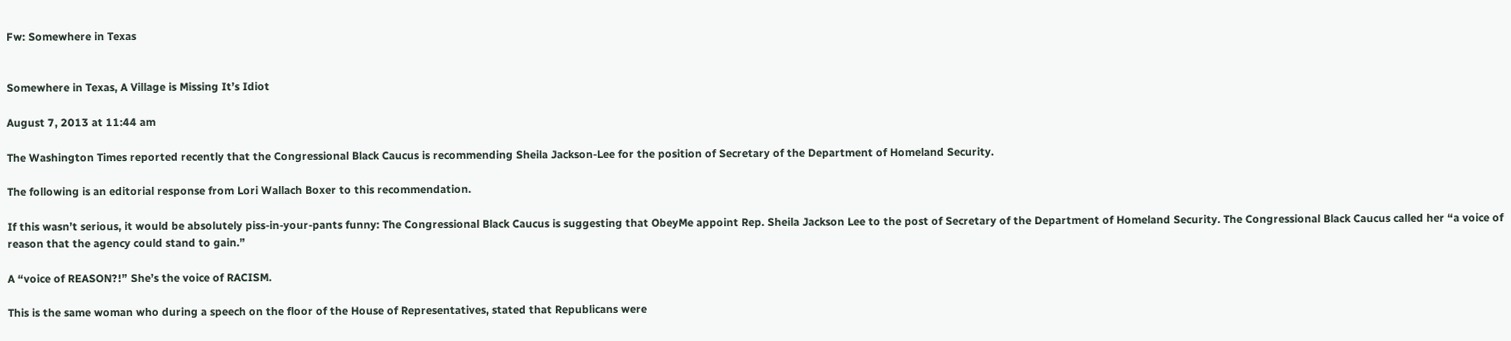Fw: Somewhere in Texas


Somewhere in Texas, A Village is Missing It’s Idiot

August 7, 2013 at 11:44 am

The Washington Times reported recently that the Congressional Black Caucus is recommending Sheila Jackson-Lee for the position of Secretary of the Department of Homeland Security.

The following is an editorial response from Lori Wallach Boxer to this recommendation.

If this wasn’t serious, it would be absolutely piss-in-your-pants funny: The Congressional Black Caucus is suggesting that ObeyMe appoint Rep. Sheila Jackson Lee to the post of Secretary of the Department of Homeland Security. The Congressional Black Caucus called her “a voice of reason that the agency could stand to gain.”

A “voice of REASON?!” She’s the voice of RACISM.

This is the same woman who during a speech on the floor of the House of Representatives, stated that Republicans were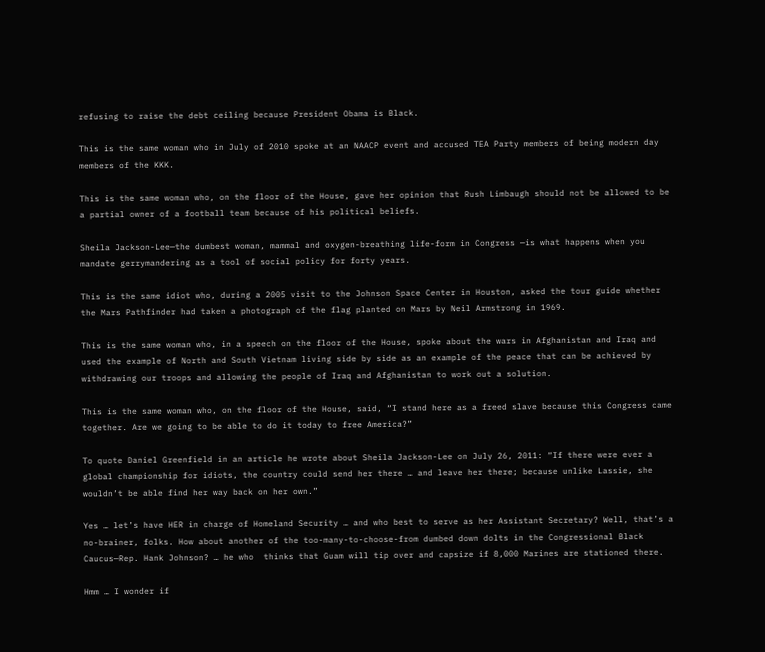refusing to raise the debt ceiling because President Obama is Black.

This is the same woman who in July of 2010 spoke at an NAACP event and accused TEA Party members of being modern day members of the KKK.

This is the same woman who, on the floor of the House, gave her opinion that Rush Limbaugh should not be allowed to be a partial owner of a football team because of his political beliefs.

Sheila Jackson-Lee—the dumbest woman, mammal and oxygen-breathing life-form in Congress —is what happens when you mandate gerrymandering as a tool of social policy for forty years.

This is the same idiot who, during a 2005 visit to the Johnson Space Center in Houston, asked the tour guide whether the Mars Pathfinder had taken a photograph of the flag planted on Mars by Neil Armstrong in 1969.

This is the same woman who, in a speech on the floor of the House, spoke about the wars in Afghanistan and Iraq and used the example of North and South Vietnam living side by side as an example of the peace that can be achieved by withdrawing our troops and allowing the people of Iraq and Afghanistan to work out a solution.

This is the same woman who, on the floor of the House, said, “I stand here as a freed slave because this Congress came together. Are we going to be able to do it today to free America?”

To quote Daniel Greenfield in an article he wrote about Sheila Jackson-Lee on July 26, 2011: “If there were ever a global championship for idiots, the country could send her there … and leave her there; because unlike Lassie, she wouldn’t be able find her way back on her own.”

Yes … let’s have HER in charge of Homeland Security … and who best to serve as her Assistant Secretary? Well, that’s a no-brainer, folks. How about another of the too-many-to-choose-from dumbed down dolts in the Congressional Black Caucus—Rep. Hank Johnson? … he who  thinks that Guam will tip over and capsize if 8,000 Marines are stationed there.

Hmm … I wonder if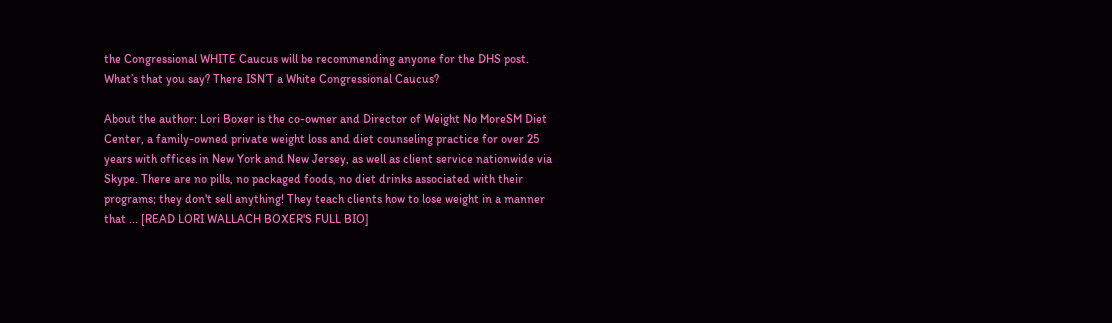the Congressional WHITE Caucus will be recommending anyone for the DHS post. What’s that you say? There ISN’T a White Congressional Caucus?

About the author: Lori Boxer is the co-owner and Director of Weight No MoreSM Diet Center, a family-owned private weight loss and diet counseling practice for over 25 years with offices in New York and New Jersey, as well as client service nationwide via Skype. There are no pills, no packaged foods, no diet drinks associated with their programs; they don't sell anything! They teach clients how to lose weight in a manner that ... [READ LORI WALLACH BOXER'S FULL BIO]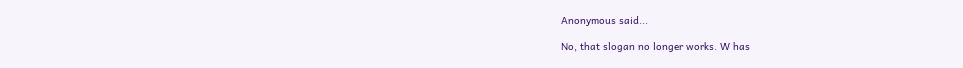Anonymous said...

No, that slogan no longer works. W has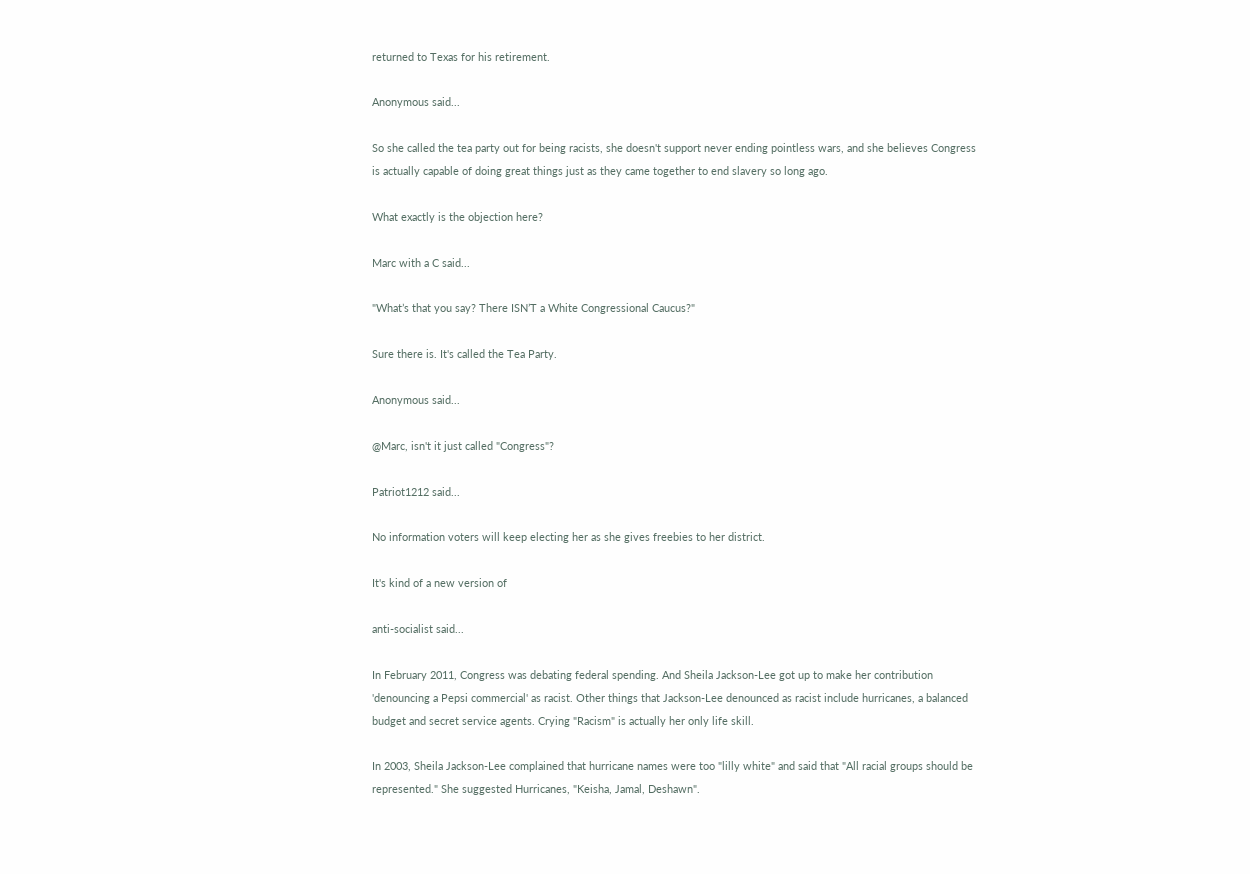returned to Texas for his retirement.

Anonymous said...

So she called the tea party out for being racists, she doesn't support never ending pointless wars, and she believes Congress is actually capable of doing great things just as they came together to end slavery so long ago.

What exactly is the objection here?

Marc with a C said...

"What’s that you say? There ISN’T a White Congressional Caucus?"

Sure there is. It's called the Tea Party.

Anonymous said...

@Marc, isn't it just called "Congress"?

Patriot1212 said...

No information voters will keep electing her as she gives freebies to her district.

It's kind of a new version of

anti-socialist said...

In February 2011, Congress was debating federal spending. And Sheila Jackson-Lee got up to make her contribution 'denouncing a Pepsi commercial' as racist. Other things that Jackson-Lee denounced as racist include hurricanes, a balanced budget and secret service agents. Crying "Racism" is actually her only life skill.

In 2003, Sheila Jackson-Lee complained that hurricane names were too "lilly white" and said that "All racial groups should be represented." She suggested Hurricanes, "Keisha, Jamal, Deshawn".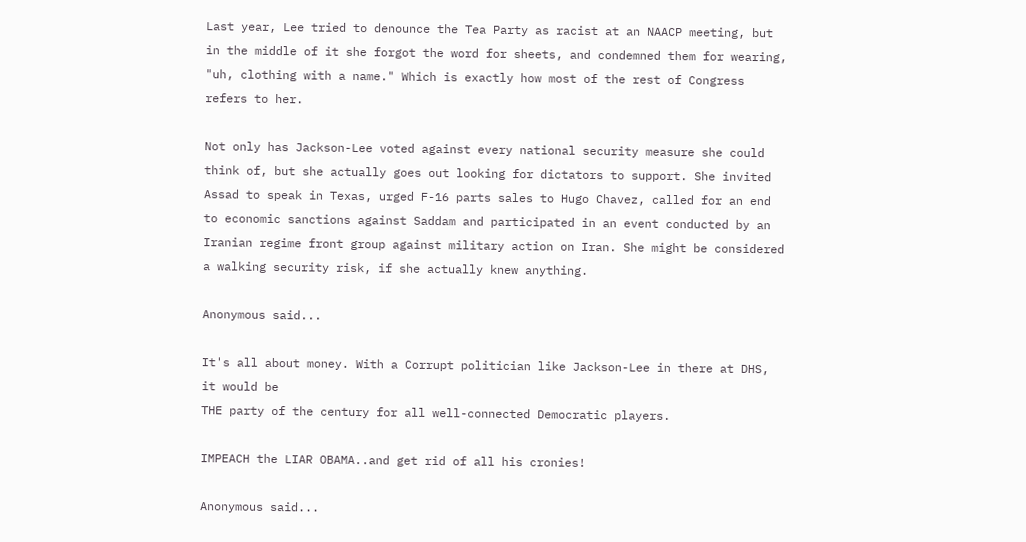Last year, Lee tried to denounce the Tea Party as racist at an NAACP meeting, but in the middle of it she forgot the word for sheets, and condemned them for wearing, "uh, clothing with a name." Which is exactly how most of the rest of Congress refers to her.

Not only has Jackson-Lee voted against every national security measure she could think of, but she actually goes out looking for dictators to support. She invited Assad to speak in Texas, urged F-16 parts sales to Hugo Chavez, called for an end to economic sanctions against Saddam and participated in an event conducted by an Iranian regime front group against military action on Iran. She might be considered a walking security risk, if she actually knew anything.

Anonymous said...

It's all about money. With a Corrupt politician like Jackson-Lee in there at DHS, it would be
THE party of the century for all well-connected Democratic players.

IMPEACH the LIAR OBAMA..and get rid of all his cronies!

Anonymous said...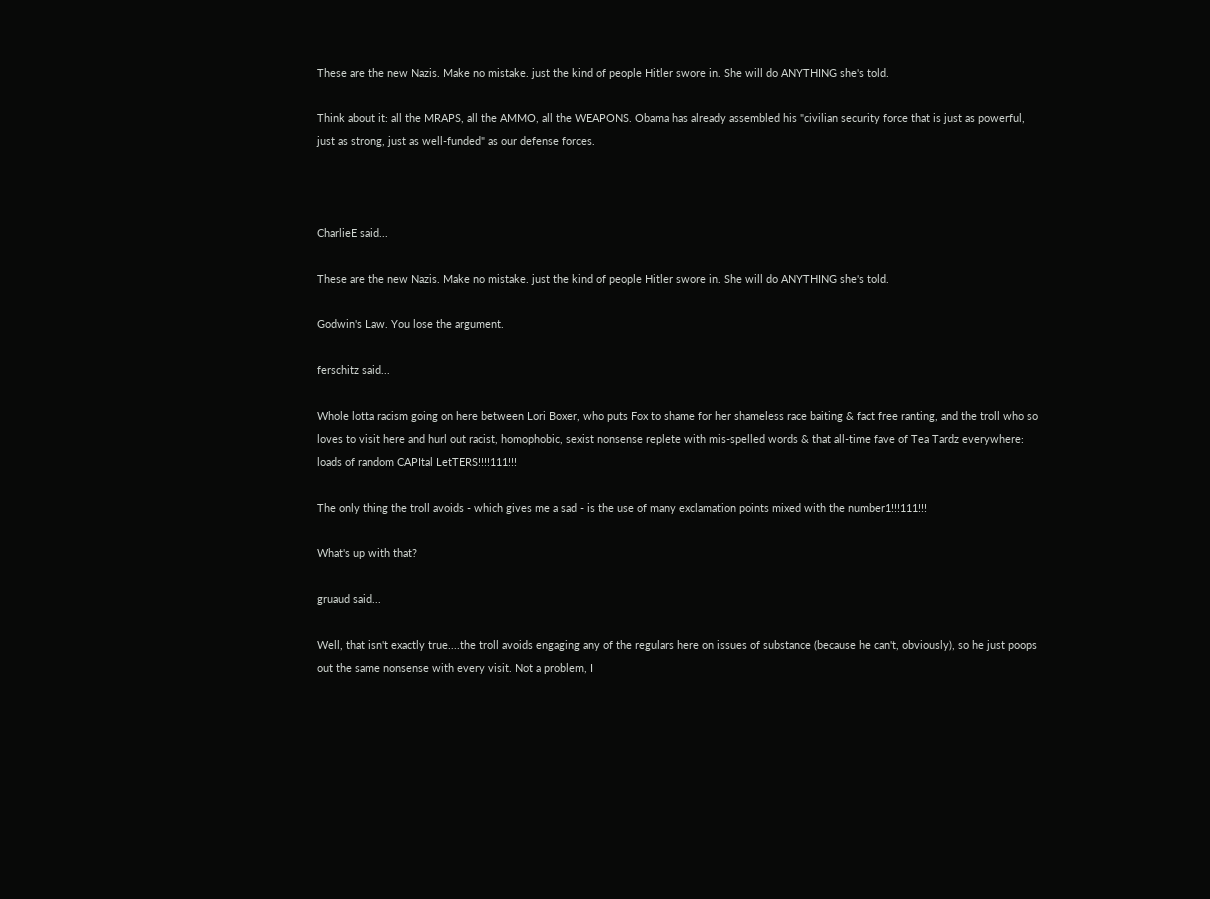These are the new Nazis. Make no mistake. just the kind of people Hitler swore in. She will do ANYTHING she's told.

Think about it: all the MRAPS, all the AMMO, all the WEAPONS. Obama has already assembled his "civilian security force that is just as powerful, just as strong, just as well-funded" as our defense forces.



CharlieE said...

These are the new Nazis. Make no mistake. just the kind of people Hitler swore in. She will do ANYTHING she's told.

Godwin's Law. You lose the argument.

ferschitz said...

Whole lotta racism going on here between Lori Boxer, who puts Fox to shame for her shameless race baiting & fact free ranting, and the troll who so loves to visit here and hurl out racist, homophobic, sexist nonsense replete with mis-spelled words & that all-time fave of Tea Tardz everywhere: loads of random CAPItal LetTERS!!!!111!!!

The only thing the troll avoids - which gives me a sad - is the use of many exclamation points mixed with the number1!!!111!!!

What's up with that?

gruaud said...

Well, that isn't exactly true....the troll avoids engaging any of the regulars here on issues of substance (because he can't, obviously), so he just poops out the same nonsense with every visit. Not a problem, I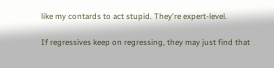like my contards to act stupid. They're expert-level.

If regressives keep on regressing, they may just find that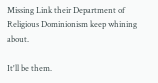Missing Link their Department of Religious Dominionism keep whining about.

It'll be them.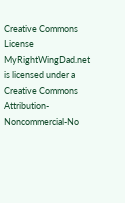Creative Commons License
MyRightWingDad.net is licensed under a Creative Commons Attribution-Noncommercial-No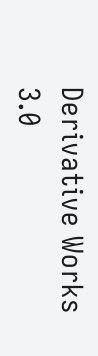Derivative Works 3.0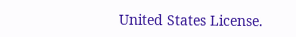United States License.